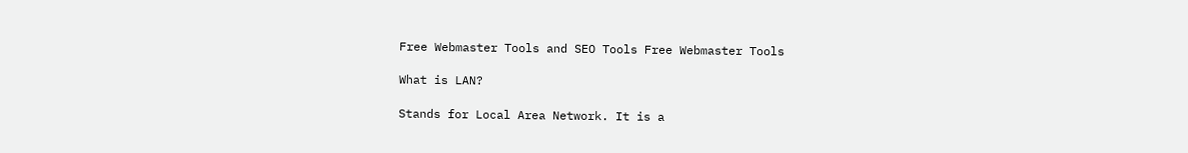Free Webmaster Tools and SEO Tools Free Webmaster Tools

What is LAN?

Stands for Local Area Network. It is a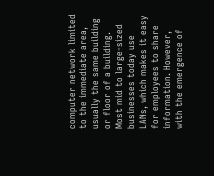computer network limited to the immediate area, usually the same building or floor of a building. Most mid to large-sized businesses today use LANs, which makes it easy for employees to share information. However, with the emergence of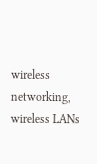wireless networking, wireless LANs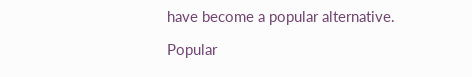have become a popular alternative.

Popular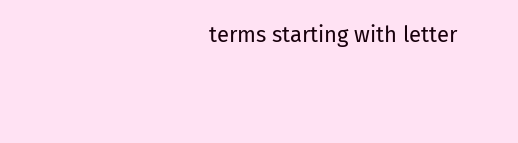terms starting with letter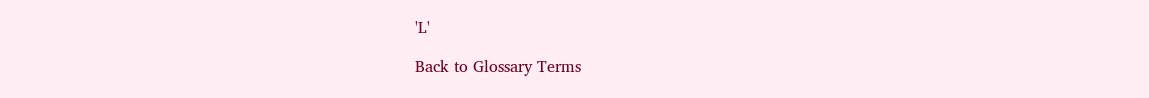'L'

Back to Glossary Terms